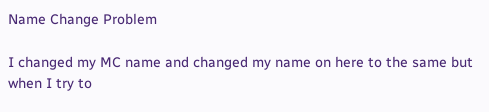Name Change Problem

I changed my MC name and changed my name on here to the same but when I try to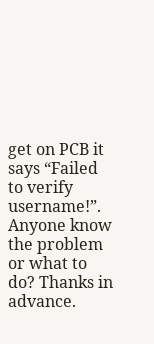get on PCB it says “Failed to verify username!”. Anyone know the problem or what to do? Thanks in advance.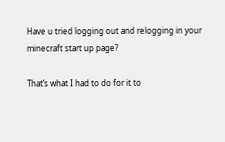Have u tried logging out and relogging in your minecraft start up page?

That’s what I had to do for it to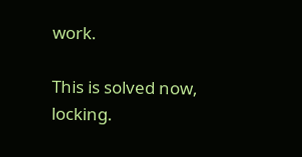work.

This is solved now, locking.